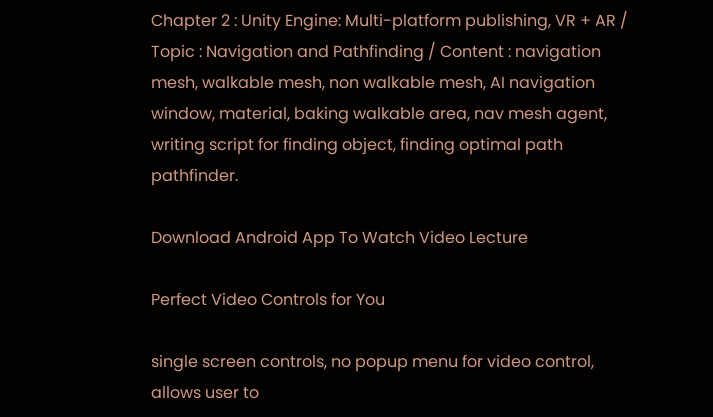Chapter 2 : Unity Engine: Multi-platform publishing, VR + AR / Topic : Navigation and Pathfinding / Content : navigation mesh, walkable mesh, non walkable mesh, AI navigation window, material, baking walkable area, nav mesh agent, writing script for finding object, finding optimal path pathfinder.

Download Android App To Watch Video Lecture

Perfect Video Controls for You

single screen controls, no popup menu for video control, allows user to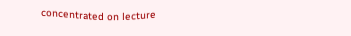concentrated on lecture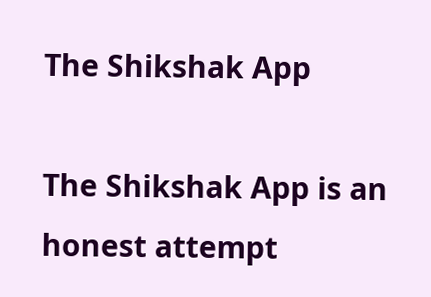The Shikshak App

The Shikshak App is an honest attempt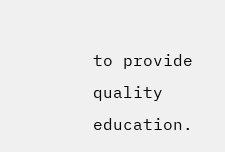to provide quality education.